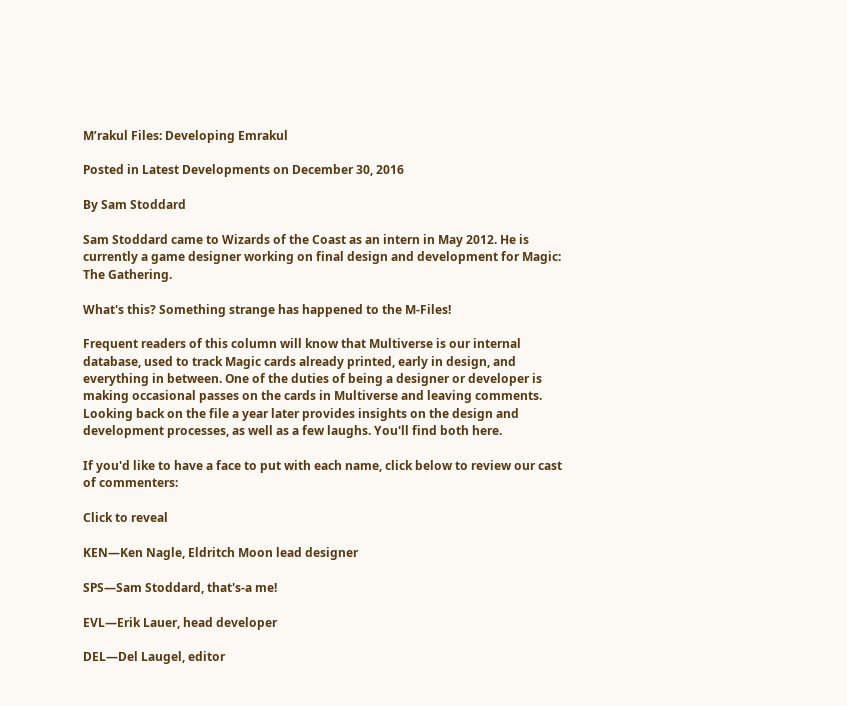M’rakul Files: Developing Emrakul

Posted in Latest Developments on December 30, 2016

By Sam Stoddard

Sam Stoddard came to Wizards of the Coast as an intern in May 2012. He is currently a game designer working on final design and development for Magic: The Gathering.

What's this? Something strange has happened to the M-Files!

Frequent readers of this column will know that Multiverse is our internal database, used to track Magic cards already printed, early in design, and everything in between. One of the duties of being a designer or developer is making occasional passes on the cards in Multiverse and leaving comments. Looking back on the file a year later provides insights on the design and development processes, as well as a few laughs. You'll find both here.

If you'd like to have a face to put with each name, click below to review our cast of commenters:

Click to reveal

KEN—Ken Nagle, Eldritch Moon lead designer

SPS—Sam Stoddard, that's-a me!

EVL—Erik Lauer, head developer

DEL—Del Laugel, editor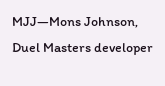MJJ—Mons Johnson, Duel Masters developer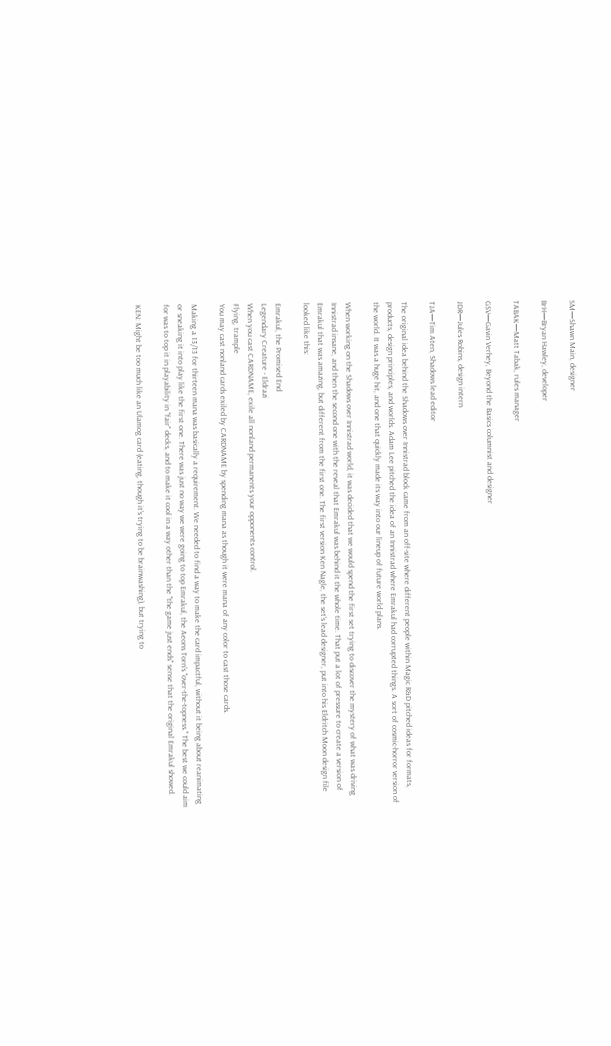SM—Shawn Main, designer

BrH—Bryan Hawley, developer

TABAK—Matt Tabak, rules manager

GSV—Gavin Verhey, Beyond the Basics columnist and designer

JDR—Jules Robins, design intern

TJA—Tim Aten, Shadows lead editor

The original idea behind the Shadows over Innistrad block came from an off-site where different people within Magic R&D pitched ideas for formats, products, design principles, and worlds. Adam Lee pitched the idea of an Innistrad where Emrakul had corrupted things. A sort of cosmic-horror version of the world. It was a huge hit, and one that quickly made its way into our lineup of future world plans.

When working on the Shadows over Innistrad world, it was decided that we would spend the first set trying to discover the mystery of what was driving Innistrad insane, and then the second one with the reveal that Emrakul was behind it the whole time. That put a lot of pressure to create a version of Emrakul that was amazing, but different from the first one. The first version Ken Nagle, the set's lead designer, put into his Eldritch Moon design file looked like this:

Emrakul, the Promised End
Legendary Creature - Eldrazi
When you cast CARDNAME, exile all nonland permanents your opponents control.
Flying, trample
You may cast nonland cards exiled by CARDNAME by spending mana as though it were mana of any color to cast those cards.

Making a 13/13 for thirteen mana was basically a requirement. We needed to find a way to make the card impactful, without it being about reanimating or sneaking it into play like the first one. There was just no way we were going to top Emrakul, the Aeons Torn's "over-the-topness." The best we could aim for was to top it in playability in "fair" decks, and to make it cool in a way other than the "the game just ends" sense that the original Emrakul showed.

KEN: Might be too much like an Ulamog card (eating, though it's trying to be brainwashing), but trying to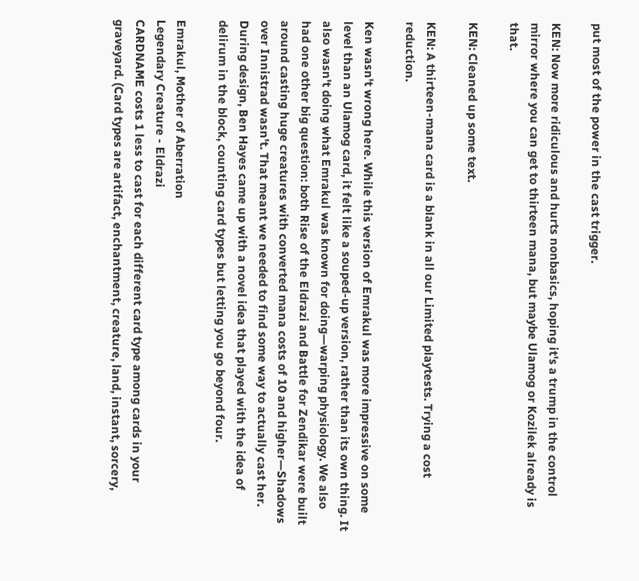put most of the power in the cast trigger.

KEN: Now more ridiculous and hurts nonbasics, hoping it's a trump in the control mirror where you can get to thirteen mana, but maybe Ulamog or Kozilek already is that.

KEN: Cleaned up some text.

KEN: A thirteen-mana card is a blank in all our Limited playtests. Trying a cost reduction.

Ken wasn't wrong here. While this version of Emrakul was more impressive on some level than an Ulamog card, it felt like a souped-up version, rather than its own thing. It also wasn't doing what Emrakul was known for doing—warping physiology. We also had one other big question: both Rise of the Eldrazi and Battle for Zendikar were built around casting huge creatures with converted mana costs of 10 and higher—Shadows over Innistrad wasn't. That meant we needed to find some way to actually cast her. During design, Ben Hayes came up with a novel idea that played with the idea of delirum in the block, counting card types but letting you go beyond four.

Emrakul, Mother of Aberration
Legendary Creature - Eldrazi
CARDNAME costs 1 less to cast for each different card type among cards in your graveyard. (Card types are artifact, enchantment, creature, land, instant, sorcery,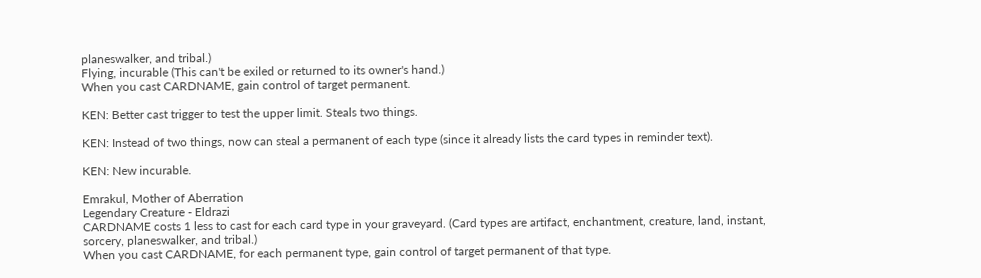planeswalker, and tribal.)
Flying, incurable (This can't be exiled or returned to its owner's hand.)
When you cast CARDNAME, gain control of target permanent.

KEN: Better cast trigger to test the upper limit. Steals two things.

KEN: Instead of two things, now can steal a permanent of each type (since it already lists the card types in reminder text).

KEN: New incurable.

Emrakul, Mother of Aberration
Legendary Creature - Eldrazi
CARDNAME costs 1 less to cast for each card type in your graveyard. (Card types are artifact, enchantment, creature, land, instant, sorcery, planeswalker, and tribal.)
When you cast CARDNAME, for each permanent type, gain control of target permanent of that type.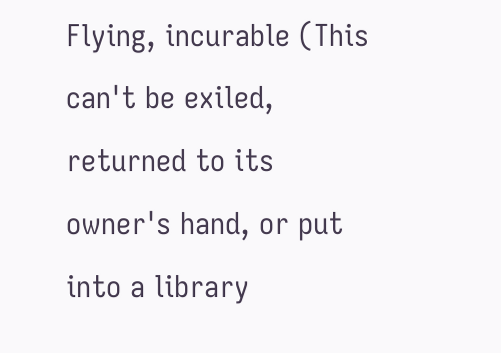Flying, incurable (This can't be exiled, returned to its owner's hand, or put into a library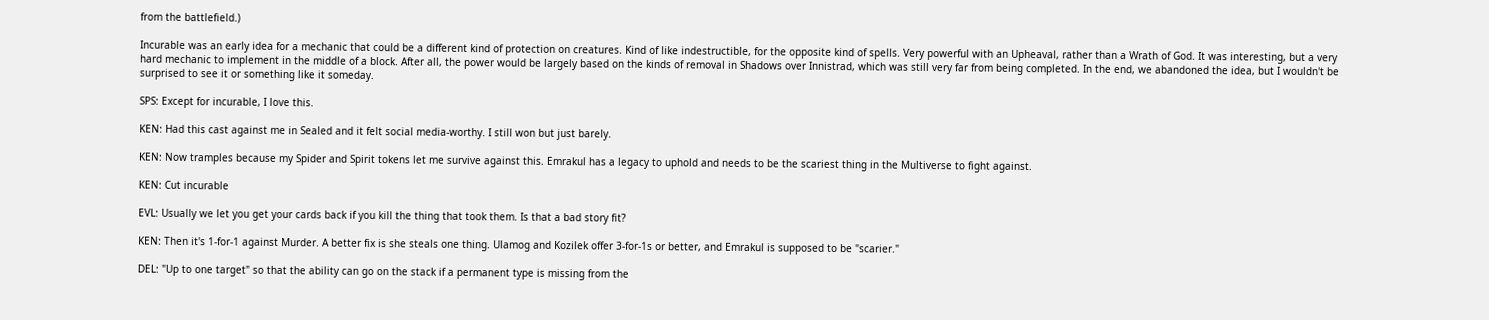from the battlefield.)

Incurable was an early idea for a mechanic that could be a different kind of protection on creatures. Kind of like indestructible, for the opposite kind of spells. Very powerful with an Upheaval, rather than a Wrath of God. It was interesting, but a very hard mechanic to implement in the middle of a block. After all, the power would be largely based on the kinds of removal in Shadows over Innistrad, which was still very far from being completed. In the end, we abandoned the idea, but I wouldn't be surprised to see it or something like it someday.

SPS: Except for incurable, I love this.

KEN: Had this cast against me in Sealed and it felt social media-worthy. I still won but just barely.

KEN: Now tramples because my Spider and Spirit tokens let me survive against this. Emrakul has a legacy to uphold and needs to be the scariest thing in the Multiverse to fight against.

KEN: Cut incurable

EVL: Usually we let you get your cards back if you kill the thing that took them. Is that a bad story fit?

KEN: Then it's 1-for-1 against Murder. A better fix is she steals one thing. Ulamog and Kozilek offer 3-for-1s or better, and Emrakul is supposed to be "scarier."

DEL: "Up to one target" so that the ability can go on the stack if a permanent type is missing from the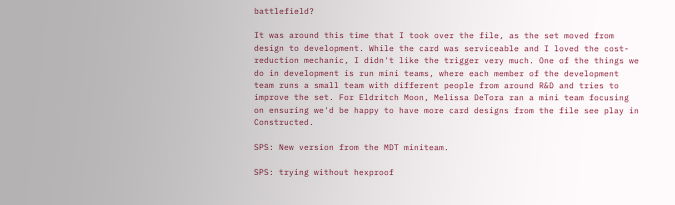battlefield?

It was around this time that I took over the file, as the set moved from design to development. While the card was serviceable and I loved the cost-reduction mechanic, I didn't like the trigger very much. One of the things we do in development is run mini teams, where each member of the development team runs a small team with different people from around R&D and tries to improve the set. For Eldritch Moon, Melissa DeTora ran a mini team focusing on ensuring we'd be happy to have more card designs from the file see play in Constructed.

SPS: New version from the MDT miniteam.

SPS: trying without hexproof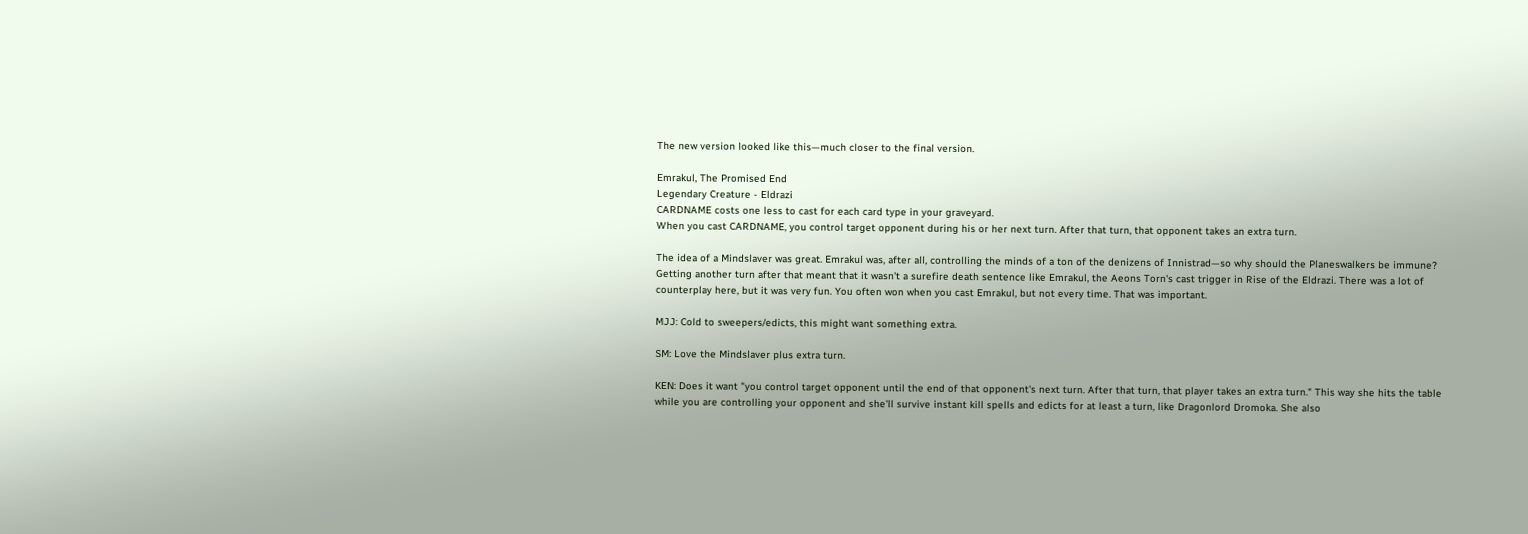The new version looked like this—much closer to the final version.

Emrakul, The Promised End
Legendary Creature - Eldrazi
CARDNAME costs one less to cast for each card type in your graveyard.
When you cast CARDNAME, you control target opponent during his or her next turn. After that turn, that opponent takes an extra turn.

The idea of a Mindslaver was great. Emrakul was, after all, controlling the minds of a ton of the denizens of Innistrad—so why should the Planeswalkers be immune? Getting another turn after that meant that it wasn't a surefire death sentence like Emrakul, the Aeons Torn's cast trigger in Rise of the Eldrazi. There was a lot of counterplay here, but it was very fun. You often won when you cast Emrakul, but not every time. That was important.

MJJ: Cold to sweepers/edicts, this might want something extra.

SM: Love the Mindslaver plus extra turn.

KEN: Does it want "you control target opponent until the end of that opponent's next turn. After that turn, that player takes an extra turn." This way she hits the table while you are controlling your opponent and she'll survive instant kill spells and edicts for at least a turn, like Dragonlord Dromoka. She also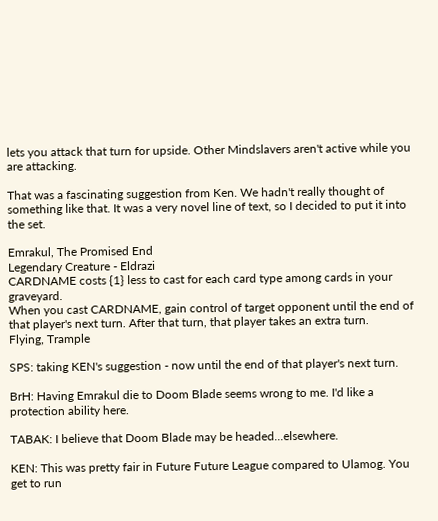lets you attack that turn for upside. Other Mindslavers aren't active while you are attacking.

That was a fascinating suggestion from Ken. We hadn't really thought of something like that. It was a very novel line of text, so I decided to put it into the set.

Emrakul, The Promised End
Legendary Creature - Eldrazi
CARDNAME costs {1} less to cast for each card type among cards in your graveyard.
When you cast CARDNAME, gain control of target opponent until the end of that player's next turn. After that turn, that player takes an extra turn.
Flying, Trample

SPS: taking KEN's suggestion - now until the end of that player's next turn.

BrH: Having Emrakul die to Doom Blade seems wrong to me. I'd like a protection ability here.

TABAK: I believe that Doom Blade may be headed...elsewhere.

KEN: This was pretty fair in Future Future League compared to Ulamog. You get to run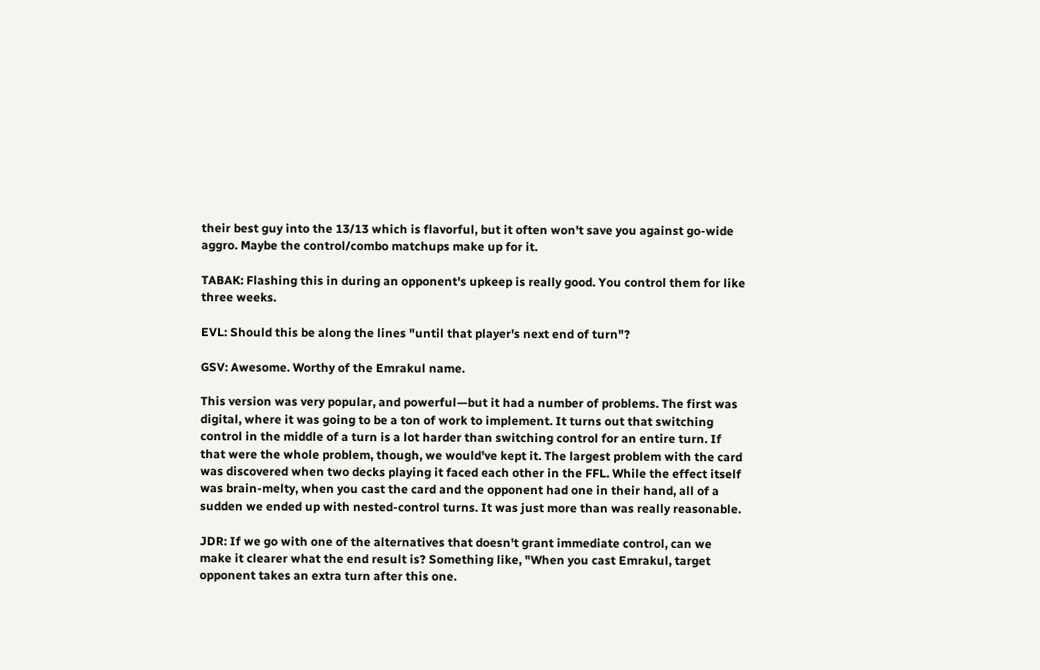their best guy into the 13/13 which is flavorful, but it often won't save you against go-wide aggro. Maybe the control/combo matchups make up for it.

TABAK: Flashing this in during an opponent's upkeep is really good. You control them for like three weeks.

EVL: Should this be along the lines "until that player's next end of turn"?

GSV: Awesome. Worthy of the Emrakul name.

This version was very popular, and powerful—but it had a number of problems. The first was digital, where it was going to be a ton of work to implement. It turns out that switching control in the middle of a turn is a lot harder than switching control for an entire turn. If that were the whole problem, though, we would've kept it. The largest problem with the card was discovered when two decks playing it faced each other in the FFL. While the effect itself was brain-melty, when you cast the card and the opponent had one in their hand, all of a sudden we ended up with nested-control turns. It was just more than was really reasonable.

JDR: If we go with one of the alternatives that doesn't grant immediate control, can we make it clearer what the end result is? Something like, "When you cast Emrakul, target opponent takes an extra turn after this one.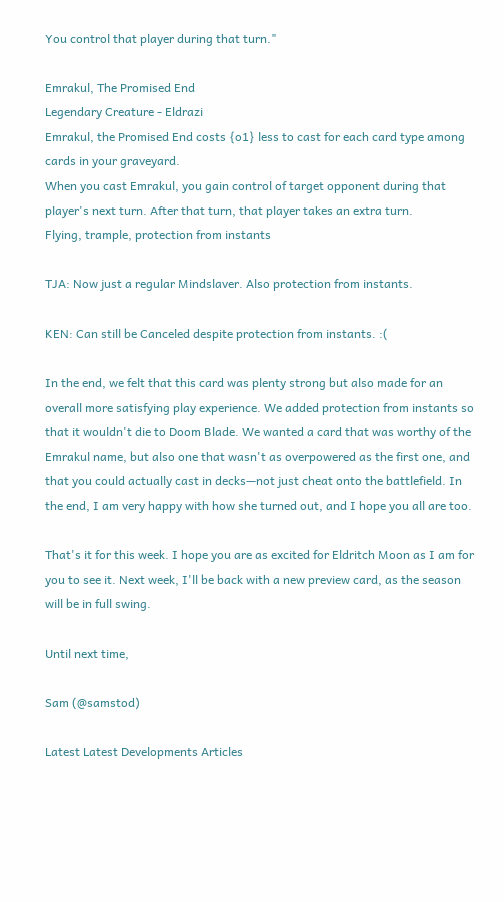You control that player during that turn."

Emrakul, The Promised End
Legendary Creature - Eldrazi
Emrakul, the Promised End costs {o1} less to cast for each card type among cards in your graveyard.
When you cast Emrakul, you gain control of target opponent during that player's next turn. After that turn, that player takes an extra turn.
Flying, trample, protection from instants

TJA: Now just a regular Mindslaver. Also protection from instants.

KEN: Can still be Canceled despite protection from instants. :(

In the end, we felt that this card was plenty strong but also made for an overall more satisfying play experience. We added protection from instants so that it wouldn't die to Doom Blade. We wanted a card that was worthy of the Emrakul name, but also one that wasn't as overpowered as the first one, and that you could actually cast in decks—not just cheat onto the battlefield. In the end, I am very happy with how she turned out, and I hope you all are too.

That's it for this week. I hope you are as excited for Eldritch Moon as I am for you to see it. Next week, I'll be back with a new preview card, as the season will be in full swing.

Until next time,

Sam (@samstod)

Latest Latest Developments Articles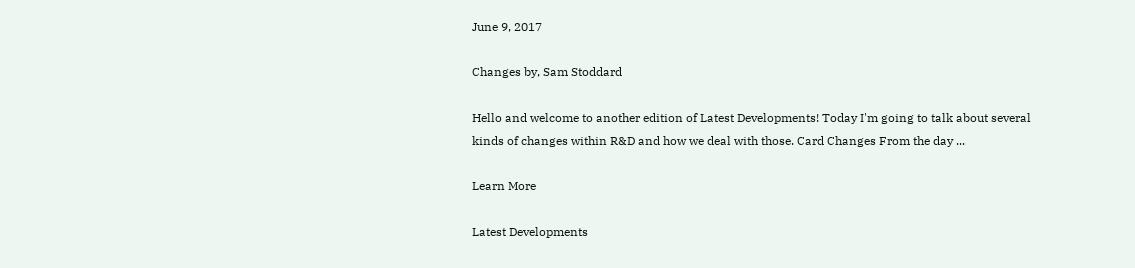June 9, 2017

Changes by, Sam Stoddard

Hello and welcome to another edition of Latest Developments! Today I'm going to talk about several kinds of changes within R&D and how we deal with those. Card Changes From the day ...

Learn More

Latest Developments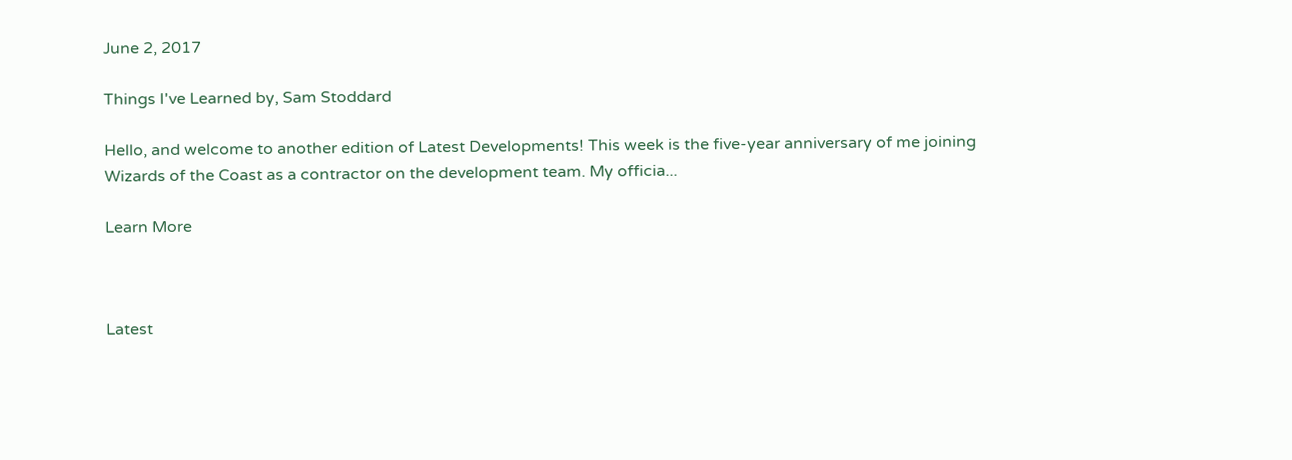June 2, 2017

Things I've Learned by, Sam Stoddard

Hello, and welcome to another edition of Latest Developments! This week is the five-year anniversary of me joining Wizards of the Coast as a contractor on the development team. My officia...

Learn More



Latest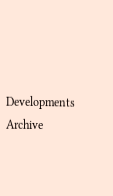Developments Archive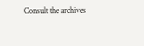Consult the archives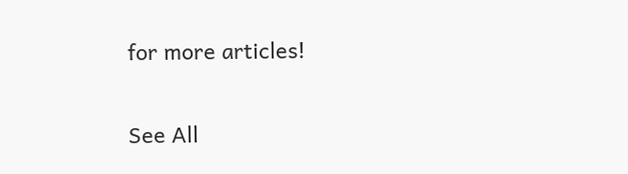for more articles!

See All